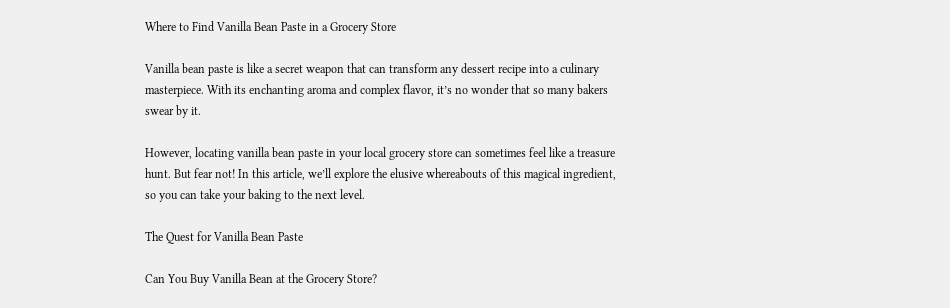Where to Find Vanilla Bean Paste in a Grocery Store

Vanilla bean paste is like a secret weapon that can transform any dessert recipe into a culinary masterpiece. With its enchanting aroma and complex flavor, it’s no wonder that so many bakers swear by it.

However, locating vanilla bean paste in your local grocery store can sometimes feel like a treasure hunt. But fear not! In this article, we’ll explore the elusive whereabouts of this magical ingredient, so you can take your baking to the next level.

The Quest for Vanilla Bean Paste

Can You Buy Vanilla Bean at the Grocery Store?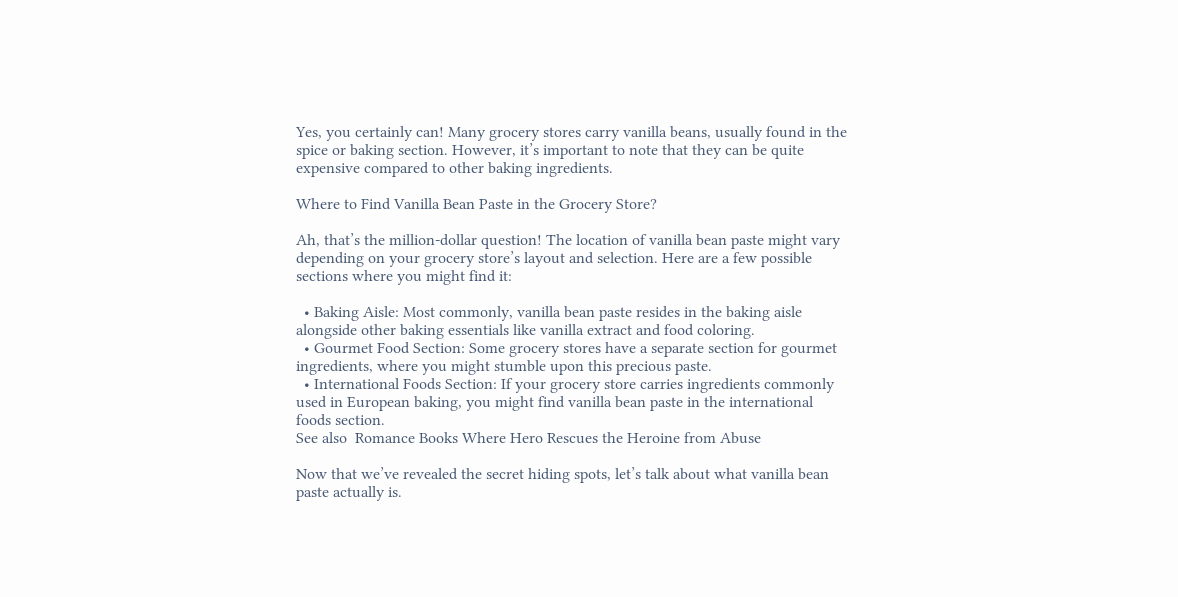Yes, you certainly can! Many grocery stores carry vanilla beans, usually found in the spice or baking section. However, it’s important to note that they can be quite expensive compared to other baking ingredients.

Where to Find Vanilla Bean Paste in the Grocery Store?

Ah, that’s the million-dollar question! The location of vanilla bean paste might vary depending on your grocery store’s layout and selection. Here are a few possible sections where you might find it:

  • Baking Aisle: Most commonly, vanilla bean paste resides in the baking aisle alongside other baking essentials like vanilla extract and food coloring.
  • Gourmet Food Section: Some grocery stores have a separate section for gourmet ingredients, where you might stumble upon this precious paste.
  • International Foods Section: If your grocery store carries ingredients commonly used in European baking, you might find vanilla bean paste in the international foods section.
See also  Romance Books Where Hero Rescues the Heroine from Abuse

Now that we’ve revealed the secret hiding spots, let’s talk about what vanilla bean paste actually is.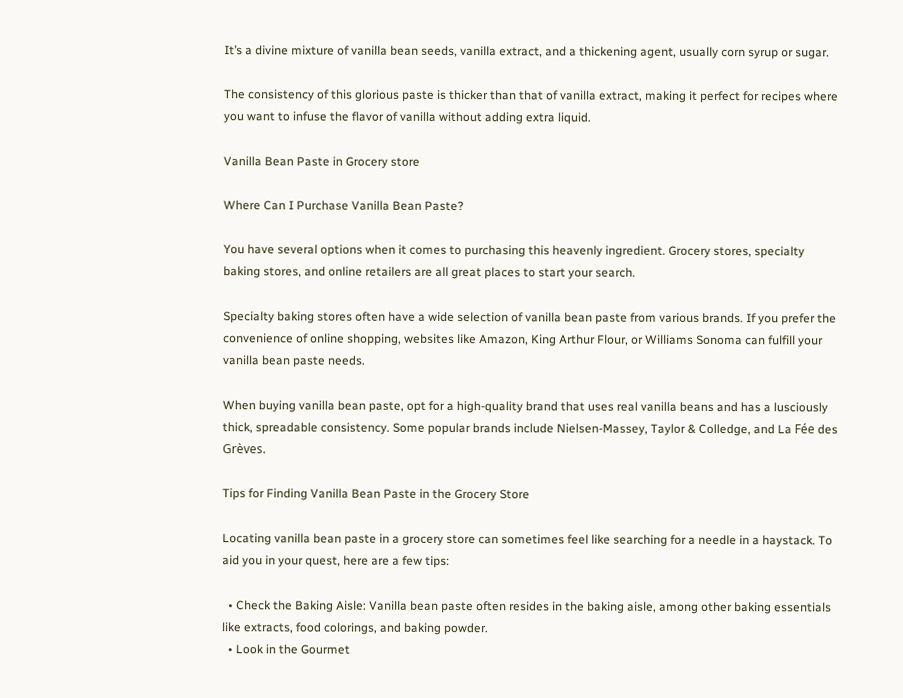It’s a divine mixture of vanilla bean seeds, vanilla extract, and a thickening agent, usually corn syrup or sugar.

The consistency of this glorious paste is thicker than that of vanilla extract, making it perfect for recipes where you want to infuse the flavor of vanilla without adding extra liquid.

Vanilla Bean Paste in Grocery store

Where Can I Purchase Vanilla Bean Paste?

You have several options when it comes to purchasing this heavenly ingredient. Grocery stores, specialty baking stores, and online retailers are all great places to start your search.

Specialty baking stores often have a wide selection of vanilla bean paste from various brands. If you prefer the convenience of online shopping, websites like Amazon, King Arthur Flour, or Williams Sonoma can fulfill your vanilla bean paste needs.

When buying vanilla bean paste, opt for a high-quality brand that uses real vanilla beans and has a lusciously thick, spreadable consistency. Some popular brands include Nielsen-Massey, Taylor & Colledge, and La Fée des Grèves.

Tips for Finding Vanilla Bean Paste in the Grocery Store

Locating vanilla bean paste in a grocery store can sometimes feel like searching for a needle in a haystack. To aid you in your quest, here are a few tips:

  • Check the Baking Aisle: Vanilla bean paste often resides in the baking aisle, among other baking essentials like extracts, food colorings, and baking powder.
  • Look in the Gourmet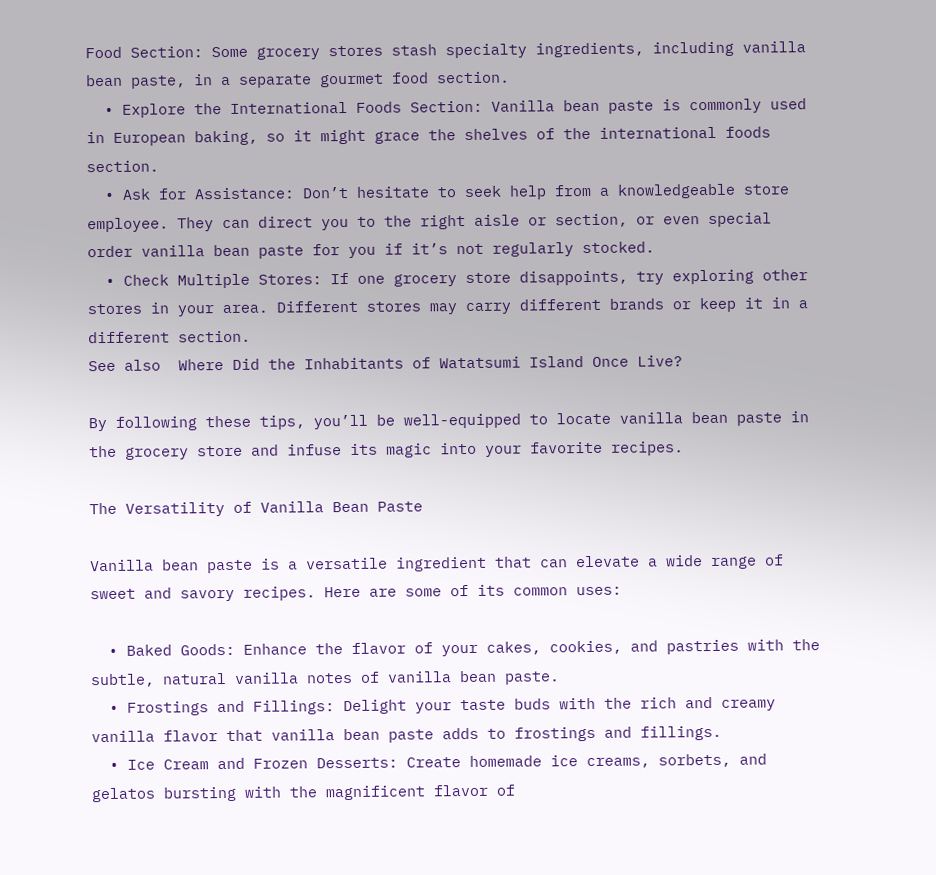Food Section: Some grocery stores stash specialty ingredients, including vanilla bean paste, in a separate gourmet food section.
  • Explore the International Foods Section: Vanilla bean paste is commonly used in European baking, so it might grace the shelves of the international foods section.
  • Ask for Assistance: Don’t hesitate to seek help from a knowledgeable store employee. They can direct you to the right aisle or section, or even special order vanilla bean paste for you if it’s not regularly stocked.
  • Check Multiple Stores: If one grocery store disappoints, try exploring other stores in your area. Different stores may carry different brands or keep it in a different section.
See also  Where Did the Inhabitants of Watatsumi Island Once Live?

By following these tips, you’ll be well-equipped to locate vanilla bean paste in the grocery store and infuse its magic into your favorite recipes.

The Versatility of Vanilla Bean Paste

Vanilla bean paste is a versatile ingredient that can elevate a wide range of sweet and savory recipes. Here are some of its common uses:

  • Baked Goods: Enhance the flavor of your cakes, cookies, and pastries with the subtle, natural vanilla notes of vanilla bean paste.
  • Frostings and Fillings: Delight your taste buds with the rich and creamy vanilla flavor that vanilla bean paste adds to frostings and fillings.
  • Ice Cream and Frozen Desserts: Create homemade ice creams, sorbets, and gelatos bursting with the magnificent flavor of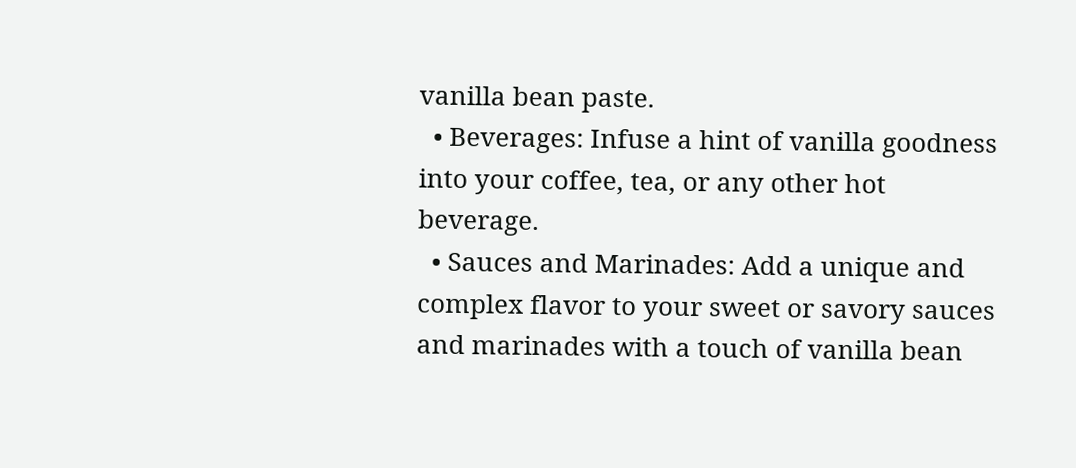vanilla bean paste.
  • Beverages: Infuse a hint of vanilla goodness into your coffee, tea, or any other hot beverage.
  • Sauces and Marinades: Add a unique and complex flavor to your sweet or savory sauces and marinades with a touch of vanilla bean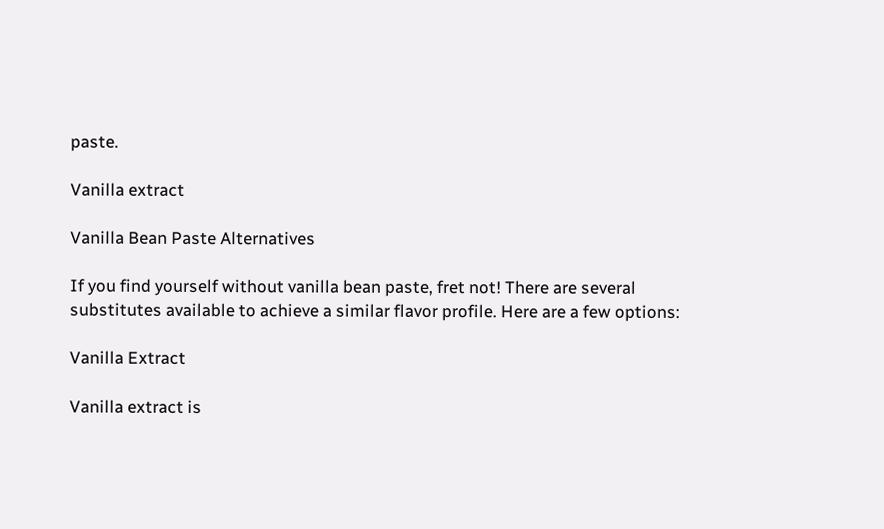paste.

Vanilla extract

Vanilla Bean Paste Alternatives

If you find yourself without vanilla bean paste, fret not! There are several substitutes available to achieve a similar flavor profile. Here are a few options:

Vanilla Extract

Vanilla extract is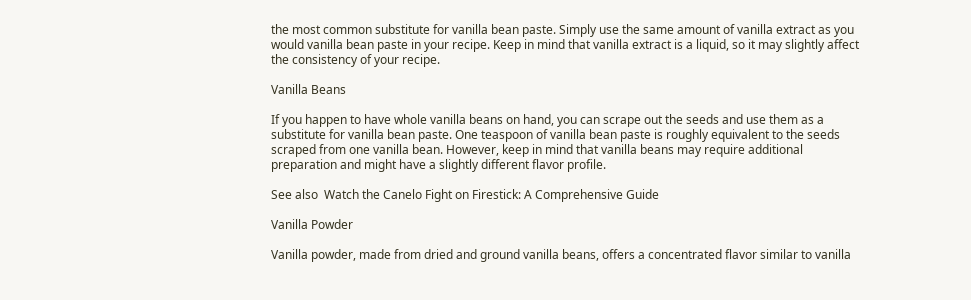the most common substitute for vanilla bean paste. Simply use the same amount of vanilla extract as you would vanilla bean paste in your recipe. Keep in mind that vanilla extract is a liquid, so it may slightly affect the consistency of your recipe.

Vanilla Beans

If you happen to have whole vanilla beans on hand, you can scrape out the seeds and use them as a substitute for vanilla bean paste. One teaspoon of vanilla bean paste is roughly equivalent to the seeds scraped from one vanilla bean. However, keep in mind that vanilla beans may require additional preparation and might have a slightly different flavor profile.

See also  Watch the Canelo Fight on Firestick: A Comprehensive Guide

Vanilla Powder

Vanilla powder, made from dried and ground vanilla beans, offers a concentrated flavor similar to vanilla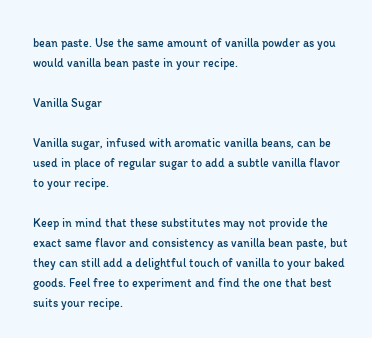bean paste. Use the same amount of vanilla powder as you would vanilla bean paste in your recipe.

Vanilla Sugar

Vanilla sugar, infused with aromatic vanilla beans, can be used in place of regular sugar to add a subtle vanilla flavor to your recipe.

Keep in mind that these substitutes may not provide the exact same flavor and consistency as vanilla bean paste, but they can still add a delightful touch of vanilla to your baked goods. Feel free to experiment and find the one that best suits your recipe.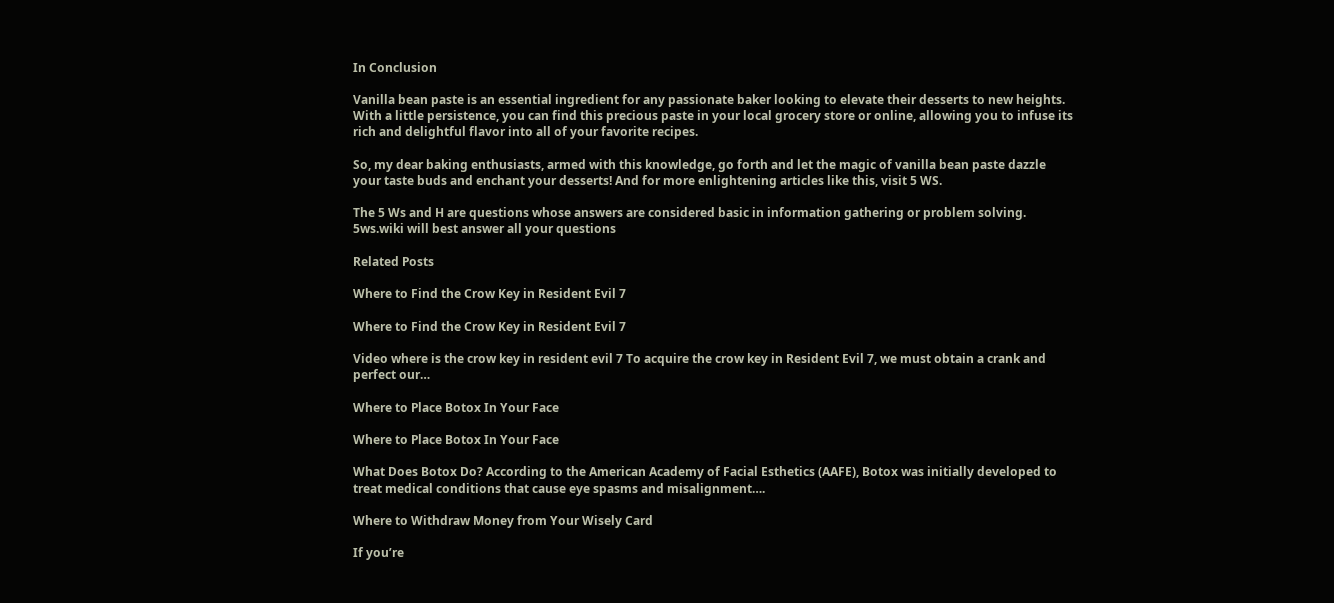In Conclusion

Vanilla bean paste is an essential ingredient for any passionate baker looking to elevate their desserts to new heights. With a little persistence, you can find this precious paste in your local grocery store or online, allowing you to infuse its rich and delightful flavor into all of your favorite recipes.

So, my dear baking enthusiasts, armed with this knowledge, go forth and let the magic of vanilla bean paste dazzle your taste buds and enchant your desserts! And for more enlightening articles like this, visit 5 WS.

The 5 Ws and H are questions whose answers are considered basic in information gathering or problem solving. 5ws.wiki will best answer all your questions

Related Posts

Where to Find the Crow Key in Resident Evil 7

Where to Find the Crow Key in Resident Evil 7

Video where is the crow key in resident evil 7 To acquire the crow key in Resident Evil 7, we must obtain a crank and perfect our…

Where to Place Botox In Your Face

Where to Place Botox In Your Face

What Does Botox Do? According to the American Academy of Facial Esthetics (AAFE), Botox was initially developed to treat medical conditions that cause eye spasms and misalignment….

Where to Withdraw Money from Your Wisely Card

If you’re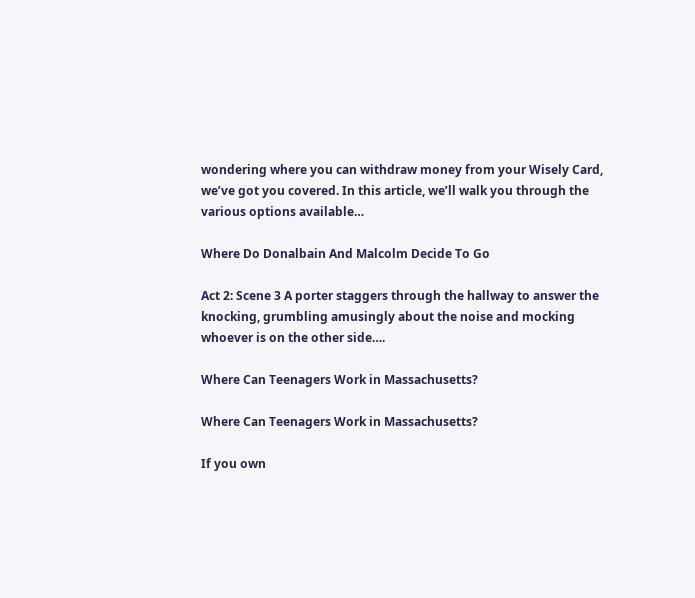wondering where you can withdraw money from your Wisely Card, we’ve got you covered. In this article, we’ll walk you through the various options available…

Where Do Donalbain And Malcolm Decide To Go

Act 2: Scene 3 A porter staggers through the hallway to answer the knocking, grumbling amusingly about the noise and mocking whoever is on the other side….

Where Can Teenagers Work in Massachusetts?

Where Can Teenagers Work in Massachusetts?

If you own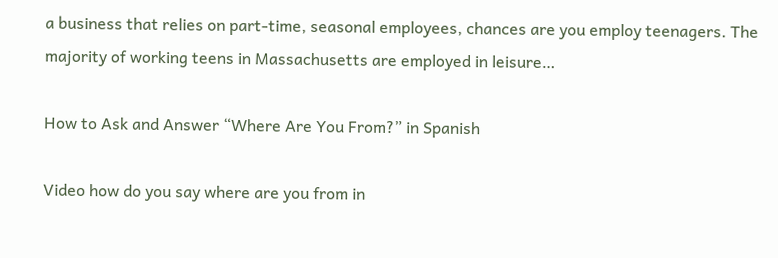a business that relies on part-time, seasonal employees, chances are you employ teenagers. The majority of working teens in Massachusetts are employed in leisure…

How to Ask and Answer “Where Are You From?” in Spanish

Video how do you say where are you from in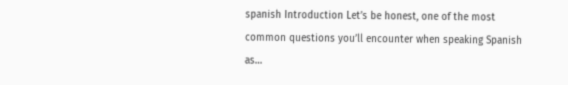spanish Introduction Let’s be honest, one of the most common questions you’ll encounter when speaking Spanish as…